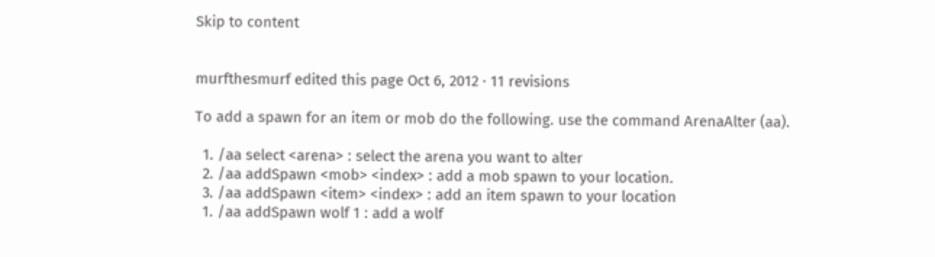Skip to content


murfthesmurf edited this page Oct 6, 2012 · 11 revisions

To add a spawn for an item or mob do the following. use the command ArenaAlter (aa).

  1. /aa select <arena> : select the arena you want to alter
  2. /aa addSpawn <mob> <index> : add a mob spawn to your location.
  3. /aa addSpawn <item> <index> : add an item spawn to your location
  1. /aa addSpawn wolf 1 : add a wolf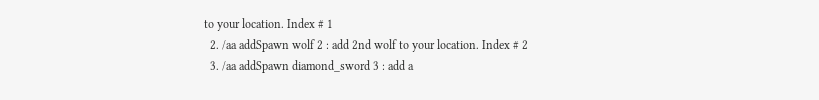to your location. Index # 1
  2. /aa addSpawn wolf 2 : add 2nd wolf to your location. Index # 2
  3. /aa addSpawn diamond_sword 3 : add a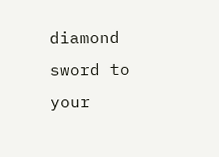diamond sword to your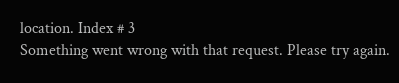location. Index # 3
Something went wrong with that request. Please try again.